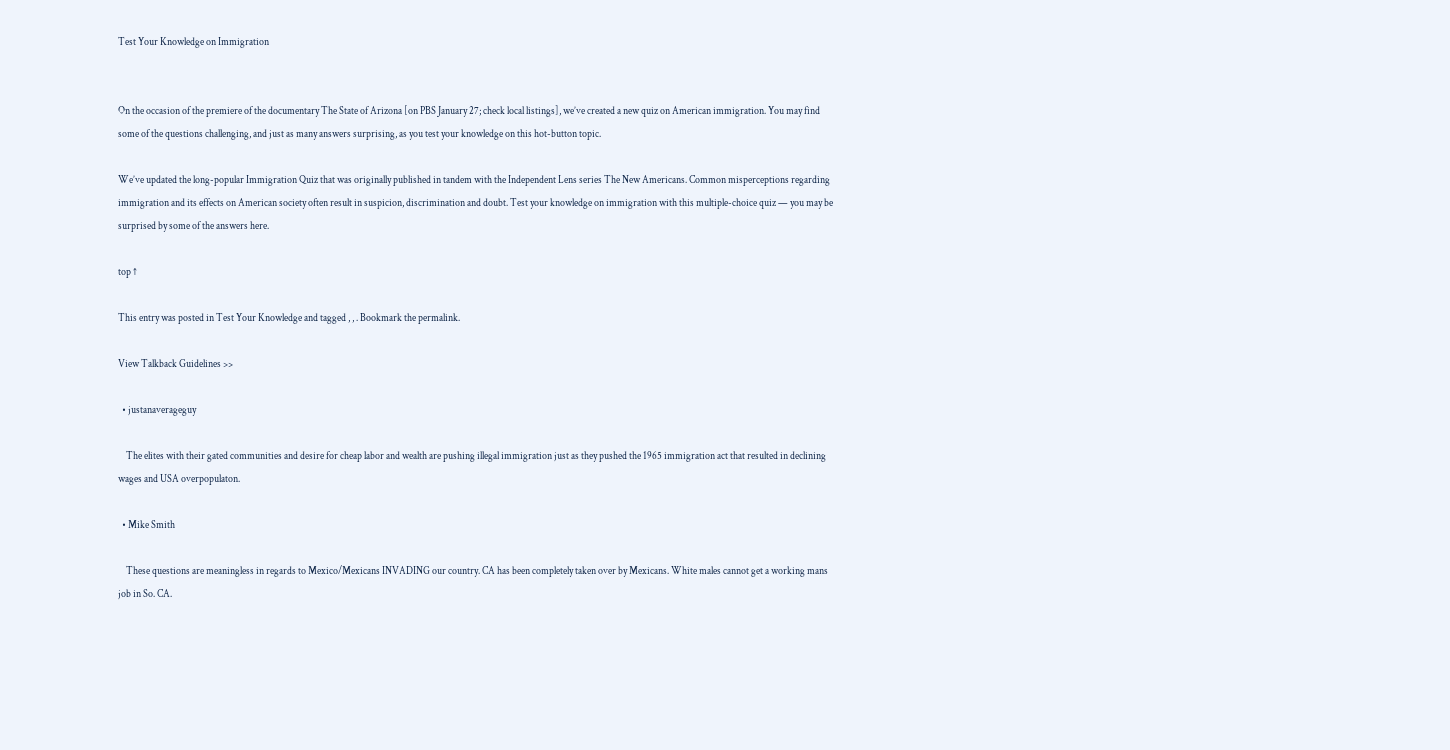Test Your Knowledge on Immigration


On the occasion of the premiere of the documentary The State of Arizona [on PBS January 27; check local listings], we’ve created a new quiz on American immigration. You may find some of the questions challenging, and just as many answers surprising, as you test your knowledge on this hot-button topic.

We’ve updated the long-popular Immigration Quiz that was originally published in tandem with the Independent Lens series The New Americans. Common misperceptions regarding immigration and its effects on American society often result in suspicion, discrimination and doubt. Test your knowledge on immigration with this multiple-choice quiz — you may be surprised by some of the answers here.

top ↑

This entry was posted in Test Your Knowledge and tagged , , . Bookmark the permalink.

View Talkback Guidelines >>

  • justanaverageguy

    The elites with their gated communities and desire for cheap labor and wealth are pushing illegal immigration just as they pushed the 1965 immigration act that resulted in declining wages and USA overpopulaton.

  • Mike Smith

    These questions are meaningless in regards to Mexico/Mexicans INVADING our country. CA has been completely taken over by Mexicans. White males cannot get a working mans job in So. CA.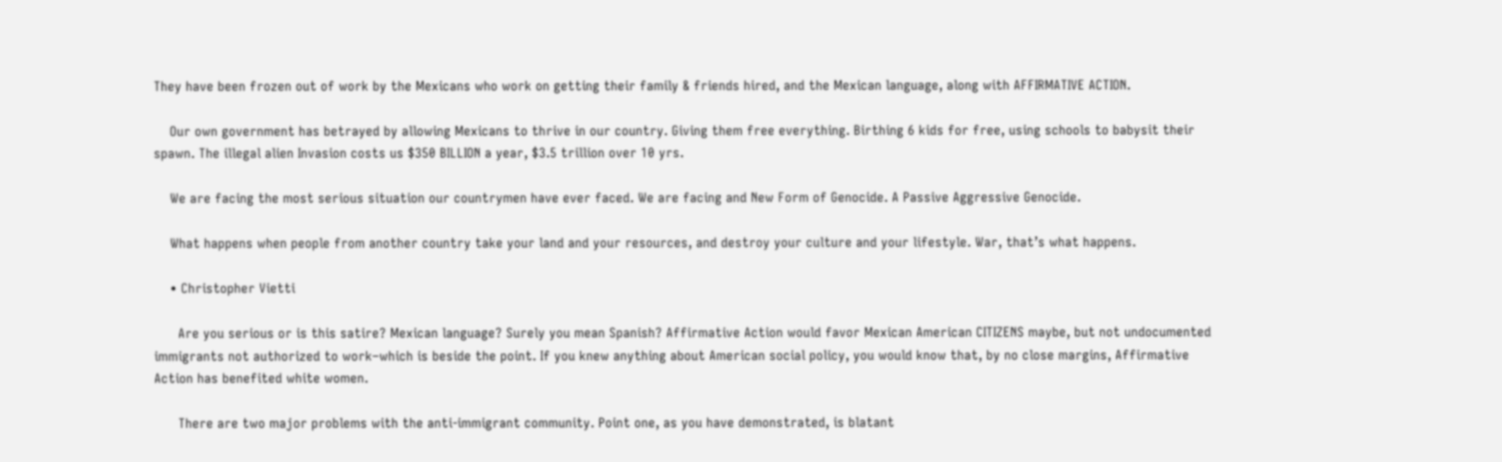They have been frozen out of work by the Mexicans who work on getting their family & friends hired, and the Mexican language, along with AFFIRMATIVE ACTION.

    Our own government has betrayed by allowing Mexicans to thrive in our country. Giving them free everything. Birthing 6 kids for free, using schools to babysit their spawn. The illegal alien Invasion costs us $350 BILLION a year, $3.5 trillion over 10 yrs.

    We are facing the most serious situation our countrymen have ever faced. We are facing and New Form of Genocide. A Passive Aggressive Genocide.

    What happens when people from another country take your land and your resources, and destroy your culture and your lifestyle. War, that’s what happens.

    • Christopher Vietti

      Are you serious or is this satire? Mexican language? Surely you mean Spanish? Affirmative Action would favor Mexican American CITIZENS maybe, but not undocumented immigrants not authorized to work–which is beside the point. If you knew anything about American social policy, you would know that, by no close margins, Affirmative Action has benefited white women.

      There are two major problems with the anti-immigrant community. Point one, as you have demonstrated, is blatant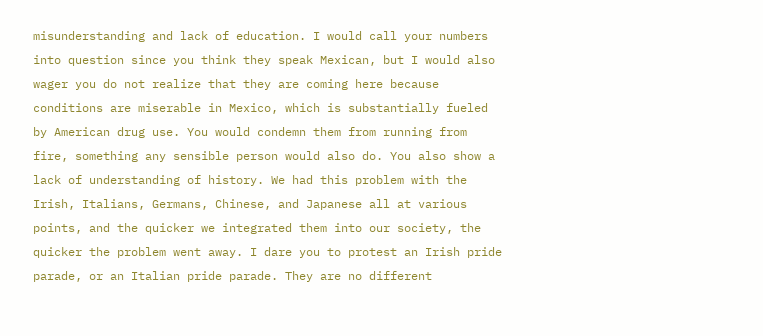misunderstanding and lack of education. I would call your numbers into question since you think they speak Mexican, but I would also wager you do not realize that they are coming here because conditions are miserable in Mexico, which is substantially fueled by American drug use. You would condemn them from running from fire, something any sensible person would also do. You also show a lack of understanding of history. We had this problem with the Irish, Italians, Germans, Chinese, and Japanese all at various points, and the quicker we integrated them into our society, the quicker the problem went away. I dare you to protest an Irish pride parade, or an Italian pride parade. They are no different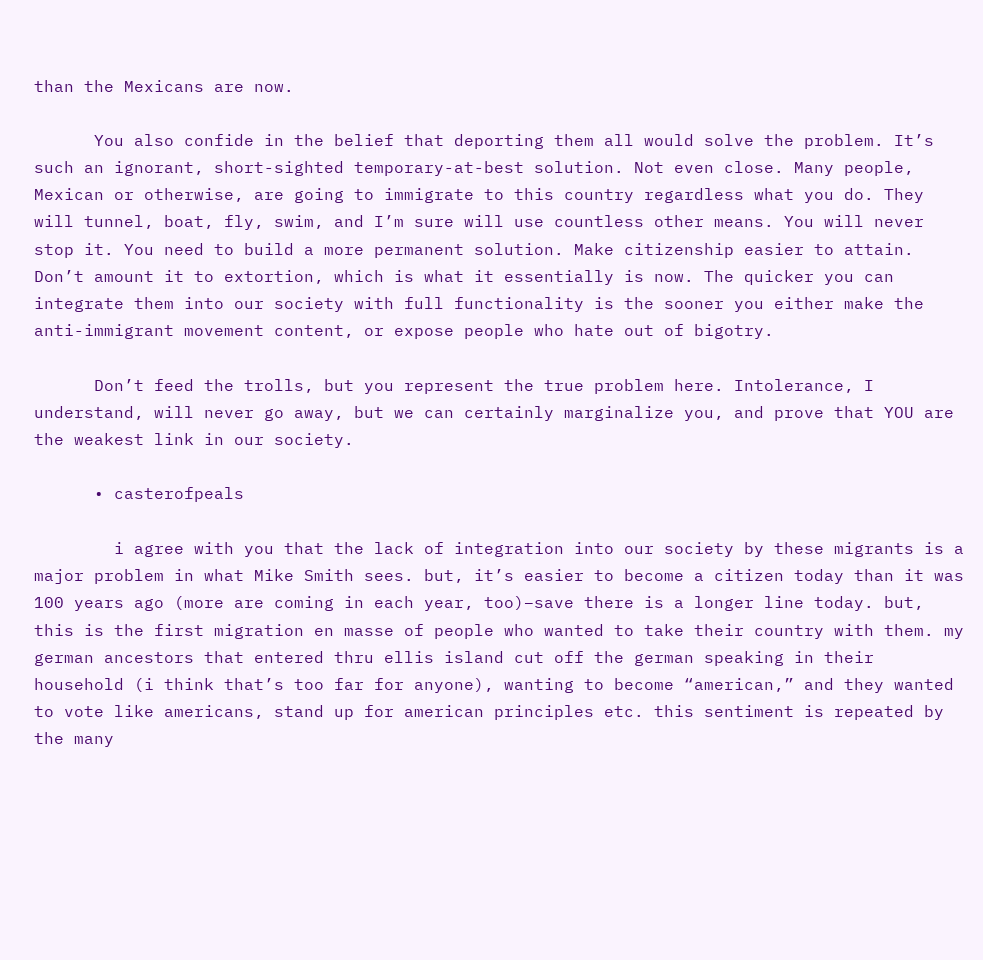than the Mexicans are now.

      You also confide in the belief that deporting them all would solve the problem. It’s such an ignorant, short-sighted temporary-at-best solution. Not even close. Many people, Mexican or otherwise, are going to immigrate to this country regardless what you do. They will tunnel, boat, fly, swim, and I’m sure will use countless other means. You will never stop it. You need to build a more permanent solution. Make citizenship easier to attain. Don’t amount it to extortion, which is what it essentially is now. The quicker you can integrate them into our society with full functionality is the sooner you either make the anti-immigrant movement content, or expose people who hate out of bigotry.

      Don’t feed the trolls, but you represent the true problem here. Intolerance, I understand, will never go away, but we can certainly marginalize you, and prove that YOU are the weakest link in our society.

      • casterofpeals

        i agree with you that the lack of integration into our society by these migrants is a major problem in what Mike Smith sees. but, it’s easier to become a citizen today than it was 100 years ago (more are coming in each year, too)–save there is a longer line today. but, this is the first migration en masse of people who wanted to take their country with them. my german ancestors that entered thru ellis island cut off the german speaking in their household (i think that’s too far for anyone), wanting to become “american,” and they wanted to vote like americans, stand up for american principles etc. this sentiment is repeated by the many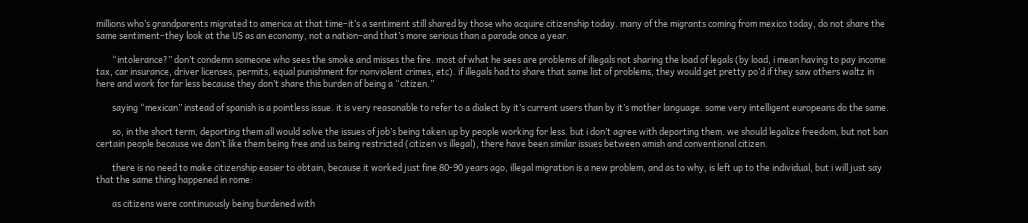millions who’s grandparents migrated to america at that time–it’s a sentiment still shared by those who acquire citizenship today. many of the migrants coming from mexico today, do not share the same sentiment–they look at the US as an economy, not a nation–and that’s more serious than a parade once a year.

        “intolerance?” don’t condemn someone who sees the smoke and misses the fire. most of what he sees are problems of illegals not sharing the load of legals (by load, i mean having to pay income tax, car insurance, driver licenses, permits, equal punishment for nonviolent crimes, etc). if illegals had to share that same list of problems, they would get pretty po’d if they saw others waltz in here and work for far less because they don’t share this burden of being a “citizen.”

        saying “mexican” instead of spanish is a pointless issue. it is very reasonable to refer to a dialect by it’s current users than by it’s mother language. some very intelligent europeans do the same.

        so, in the short term, deporting them all would solve the issues of job’s being taken up by people working for less. but i don’t agree with deporting them. we should legalize freedom, but not ban certain people because we don’t like them being free and us being restricted (citizen vs illegal), there have been similar issues between amish and conventional citizen.

        there is no need to make citizenship easier to obtain, because it worked just fine 80-90 years ago, illegal migration is a new problem, and as to why, is left up to the individual, but i will just say that the same thing happened in rome:

        as citizens were continuously being burdened with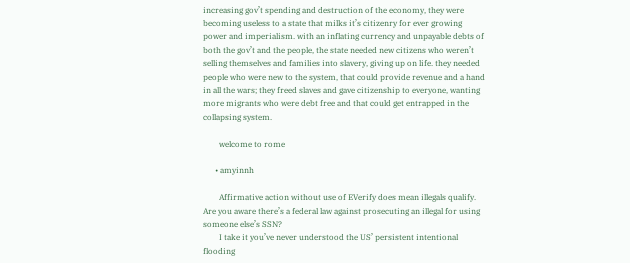increasing gov’t spending and destruction of the economy, they were becoming useless to a state that milks it’s citizenry for ever growing power and imperialism. with an inflating currency and unpayable debts of both the gov’t and the people, the state needed new citizens who weren’t selling themselves and families into slavery, giving up on life. they needed people who were new to the system, that could provide revenue and a hand in all the wars; they freed slaves and gave citizenship to everyone, wanting more migrants who were debt free and that could get entrapped in the collapsing system.

        welcome to rome

      • amyinnh

        Affirmative action without use of EVerify does mean illegals qualify. Are you aware there’s a federal law against prosecuting an illegal for using someone else’s SSN?
        I take it you’ve never understood the US’ persistent intentional flooding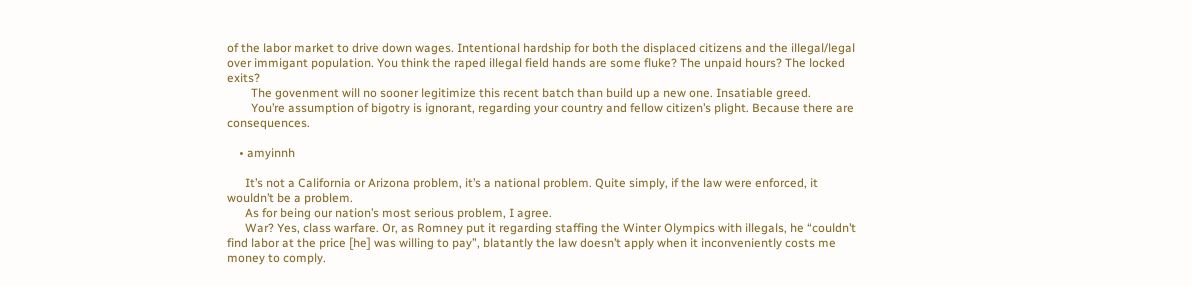of the labor market to drive down wages. Intentional hardship for both the displaced citizens and the illegal/legal over immigant population. You think the raped illegal field hands are some fluke? The unpaid hours? The locked exits?
        The govenment will no sooner legitimize this recent batch than build up a new one. Insatiable greed.
        You’re assumption of bigotry is ignorant, regarding your country and fellow citizen’s plight. Because there are consequences.

    • amyinnh

      It’s not a California or Arizona problem, it’s a national problem. Quite simply, if the law were enforced, it wouldn’t be a problem.
      As for being our nation’s most serious problem, I agree.
      War? Yes, class warfare. Or, as Romney put it regarding staffing the Winter Olympics with illegals, he “couldn’t find labor at the price [he] was willing to pay”, blatantly the law doesn’t apply when it inconveniently costs me money to comply.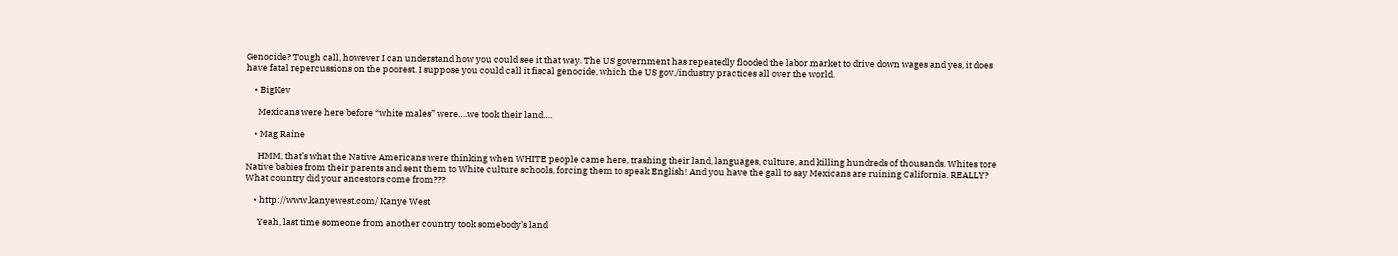Genocide? Tough call, however I can understand how you could see it that way. The US government has repeatedly flooded the labor market to drive down wages and yes, it does have fatal repercussions on the poorest. I suppose you could call it fiscal genocide, which the US gov./industry practices all over the world.

    • BigKev

      Mexicans were here before “white males” were….we took their land….

    • Mag Raine

      HMM, that’s what the Native Americans were thinking when WHITE people came here, trashing their land, languages, culture, and killing hundreds of thousands. Whites tore Native babies from their parents and sent them to White culture schools, forcing them to speak English! And you have the gall to say Mexicans are ruining California. REALLY? What country did your ancestors come from???

    • http://www.kanyewest.com/ Kanye West

      Yeah, last time someone from another country took somebody’s land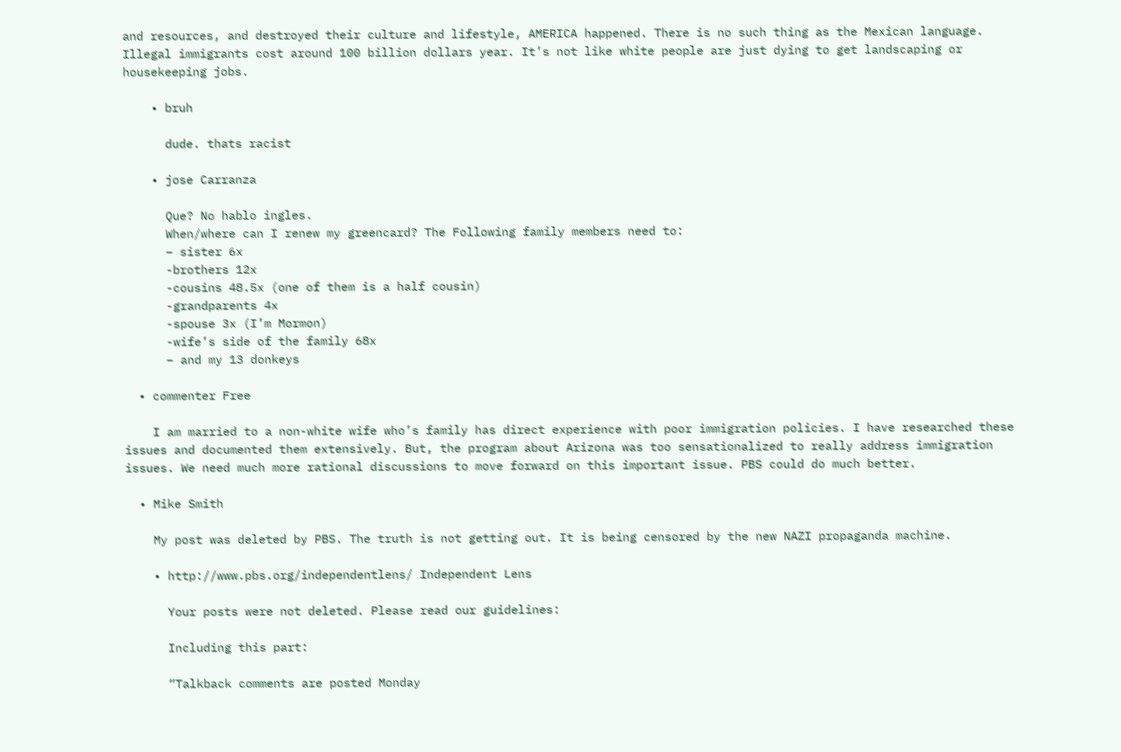and resources, and destroyed their culture and lifestyle, AMERICA happened. There is no such thing as the Mexican language. Illegal immigrants cost around 100 billion dollars year. It’s not like white people are just dying to get landscaping or housekeeping jobs.

    • bruh

      dude. thats racist

    • jose Carranza

      Que? No hablo ingles.
      When/where can I renew my greencard? The Following family members need to:
      – sister 6x
      -brothers 12x
      -cousins 48.5x (one of them is a half cousin)
      -grandparents 4x
      -spouse 3x (I’m Mormon)
      -wife’s side of the family 68x
      – and my 13 donkeys

  • commenter Free

    I am married to a non-white wife who’s family has direct experience with poor immigration policies. I have researched these issues and documented them extensively. But, the program about Arizona was too sensationalized to really address immigration issues. We need much more rational discussions to move forward on this important issue. PBS could do much better.

  • Mike Smith

    My post was deleted by PBS. The truth is not getting out. It is being censored by the new NAZI propaganda machine.

    • http://www.pbs.org/independentlens/ Independent Lens

      Your posts were not deleted. Please read our guidelines:

      Including this part:

      “Talkback comments are posted Monday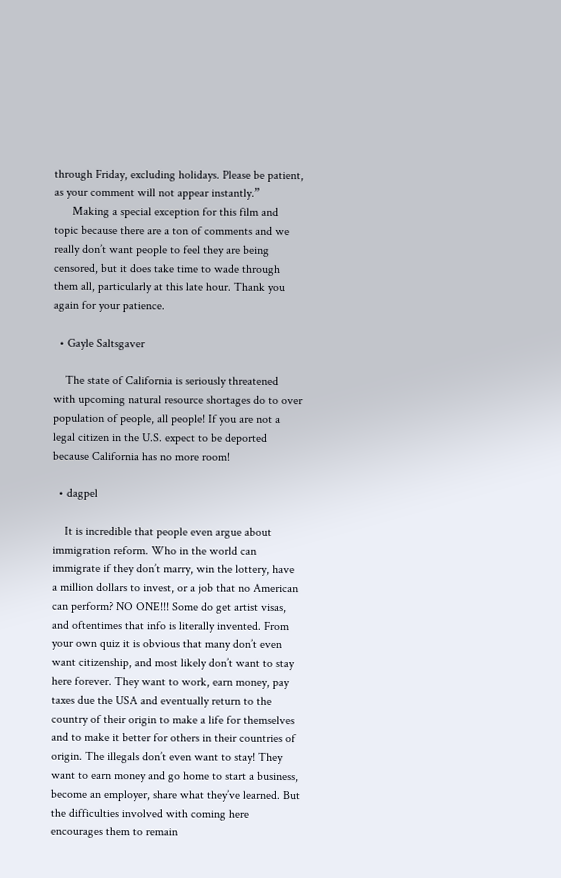through Friday, excluding holidays. Please be patient, as your comment will not appear instantly.”
      Making a special exception for this film and topic because there are a ton of comments and we really don’t want people to feel they are being censored, but it does take time to wade through them all, particularly at this late hour. Thank you again for your patience.

  • Gayle Saltsgaver

    The state of California is seriously threatened with upcoming natural resource shortages do to over population of people, all people! If you are not a legal citizen in the U.S. expect to be deported because California has no more room!

  • dagpel

    It is incredible that people even argue about immigration reform. Who in the world can immigrate if they don’t marry, win the lottery, have a million dollars to invest, or a job that no American can perform? NO ONE!!! Some do get artist visas, and oftentimes that info is literally invented. From your own quiz it is obvious that many don’t even want citizenship, and most likely don’t want to stay here forever. They want to work, earn money, pay taxes due the USA and eventually return to the country of their origin to make a life for themselves and to make it better for others in their countries of origin. The illegals don’t even want to stay! They want to earn money and go home to start a business, become an employer, share what they’ve learned. But the difficulties involved with coming here encourages them to remain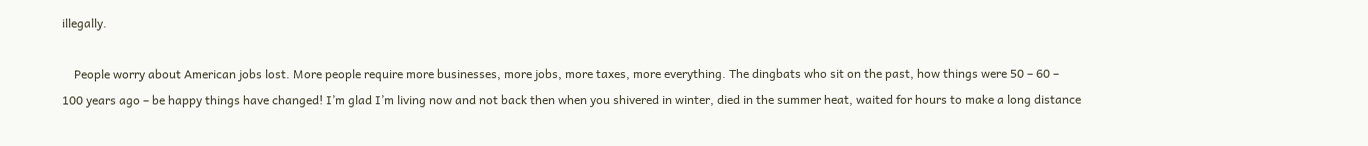illegally.

    People worry about American jobs lost. More people require more businesses, more jobs, more taxes, more everything. The dingbats who sit on the past, how things were 50 – 60 – 100 years ago – be happy things have changed! I’m glad I’m living now and not back then when you shivered in winter, died in the summer heat, waited for hours to make a long distance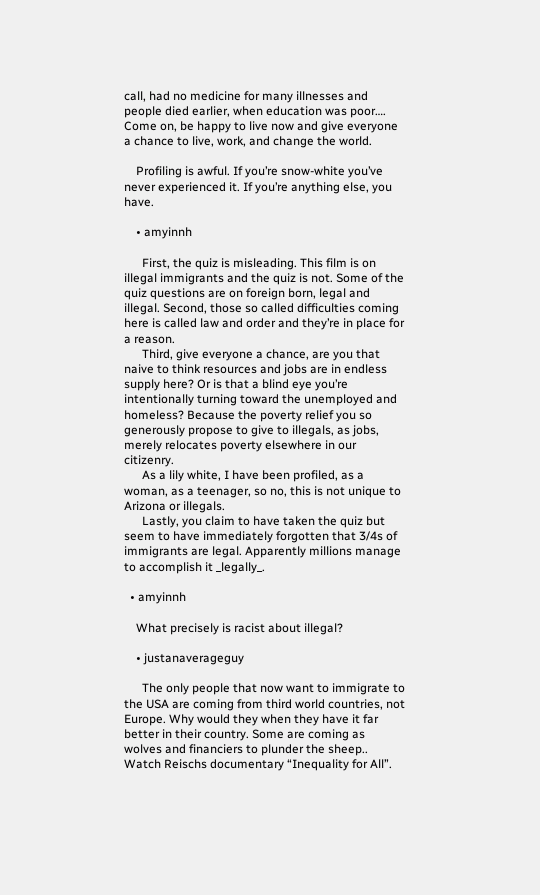call, had no medicine for many illnesses and people died earlier, when education was poor…. Come on, be happy to live now and give everyone a chance to live, work, and change the world.

    Profiling is awful. If you’re snow-white you’ve never experienced it. If you’re anything else, you have.

    • amyinnh

      First, the quiz is misleading. This film is on illegal immigrants and the quiz is not. Some of the quiz questions are on foreign born, legal and illegal. Second, those so called difficulties coming here is called law and order and they’re in place for a reason.
      Third, give everyone a chance, are you that naive to think resources and jobs are in endless supply here? Or is that a blind eye you’re intentionally turning toward the unemployed and homeless? Because the poverty relief you so generously propose to give to illegals, as jobs, merely relocates poverty elsewhere in our citizenry.
      As a lily white, I have been profiled, as a woman, as a teenager, so no, this is not unique to Arizona or illegals.
      Lastly, you claim to have taken the quiz but seem to have immediately forgotten that 3/4s of immigrants are legal. Apparently millions manage to accomplish it _legally_.

  • amyinnh

    What precisely is racist about illegal?

    • justanaverageguy

      The only people that now want to immigrate to the USA are coming from third world countries, not Europe. Why would they when they have it far better in their country. Some are coming as wolves and financiers to plunder the sheep.. Watch Reischs documentary “Inequality for All”.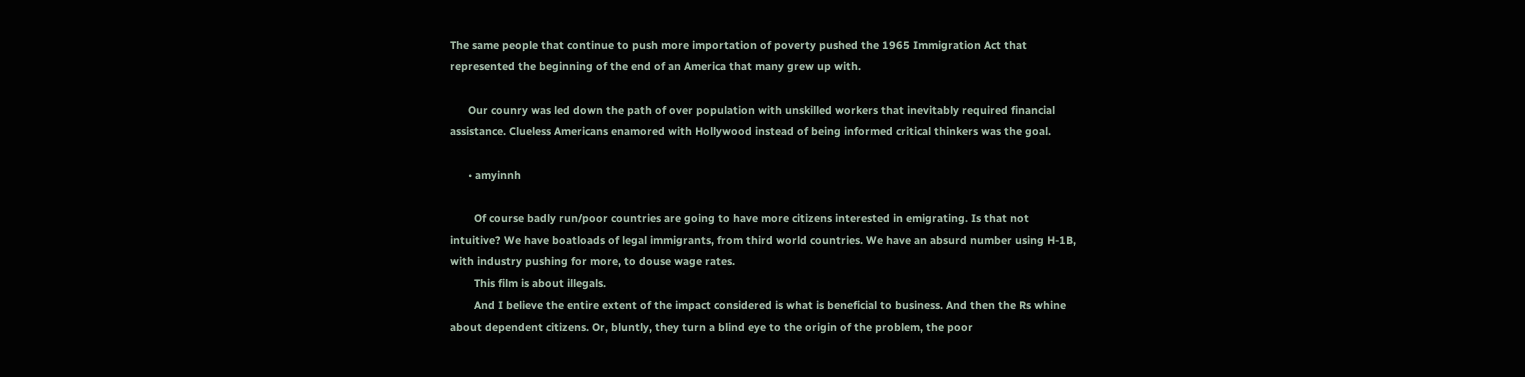The same people that continue to push more importation of poverty pushed the 1965 Immigration Act that represented the beginning of the end of an America that many grew up with.

      Our counry was led down the path of over population with unskilled workers that inevitably required financial assistance. Clueless Americans enamored with Hollywood instead of being informed critical thinkers was the goal.

      • amyinnh

        Of course badly run/poor countries are going to have more citizens interested in emigrating. Is that not intuitive? We have boatloads of legal immigrants, from third world countries. We have an absurd number using H-1B, with industry pushing for more, to douse wage rates.
        This film is about illegals.
        And I believe the entire extent of the impact considered is what is beneficial to business. And then the Rs whine about dependent citizens. Or, bluntly, they turn a blind eye to the origin of the problem, the poor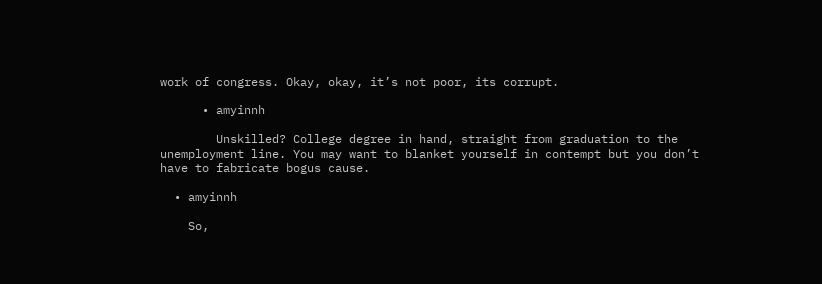work of congress. Okay, okay, it’s not poor, its corrupt.

      • amyinnh

        Unskilled? College degree in hand, straight from graduation to the unemployment line. You may want to blanket yourself in contempt but you don’t have to fabricate bogus cause.

  • amyinnh

    So,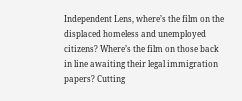Independent Lens, where’s the film on the displaced homeless and unemployed citizens? Where’s the film on those back in line awaiting their legal immigration papers? Cutting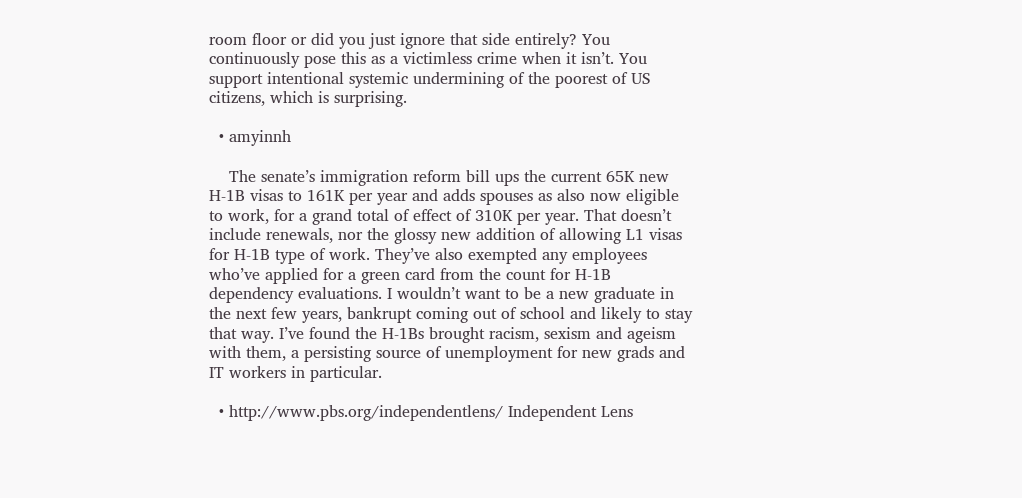room floor or did you just ignore that side entirely? You continuously pose this as a victimless crime when it isn’t. You support intentional systemic undermining of the poorest of US citizens, which is surprising.

  • amyinnh

    The senate’s immigration reform bill ups the current 65K new H-1B visas to 161K per year and adds spouses as also now eligible to work, for a grand total of effect of 310K per year. That doesn’t include renewals, nor the glossy new addition of allowing L1 visas for H-1B type of work. They’ve also exempted any employees who’ve applied for a green card from the count for H-1B dependency evaluations. I wouldn’t want to be a new graduate in the next few years, bankrupt coming out of school and likely to stay that way. I’ve found the H-1Bs brought racism, sexism and ageism with them, a persisting source of unemployment for new grads and IT workers in particular.

  • http://www.pbs.org/independentlens/ Independent Lens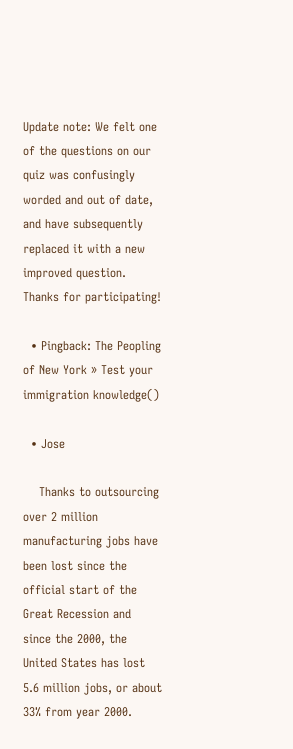Update note: We felt one of the questions on our quiz was confusingly worded and out of date, and have subsequently replaced it with a new improved question. Thanks for participating!

  • Pingback: The Peopling of New York » Test your immigration knowledge()

  • Jose

    Thanks to outsourcing over 2 million manufacturing jobs have been lost since the official start of the Great Recession and since the 2000, the United States has lost 5.6 million jobs, or about 33% from year 2000.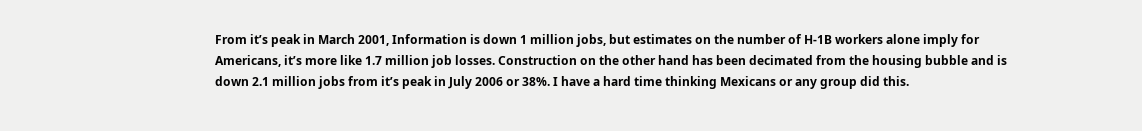From it’s peak in March 2001, Information is down 1 million jobs, but estimates on the number of H-1B workers alone imply for Americans, it’s more like 1.7 million job losses. Construction on the other hand has been decimated from the housing bubble and is down 2.1 million jobs from it’s peak in July 2006 or 38%. I have a hard time thinking Mexicans or any group did this.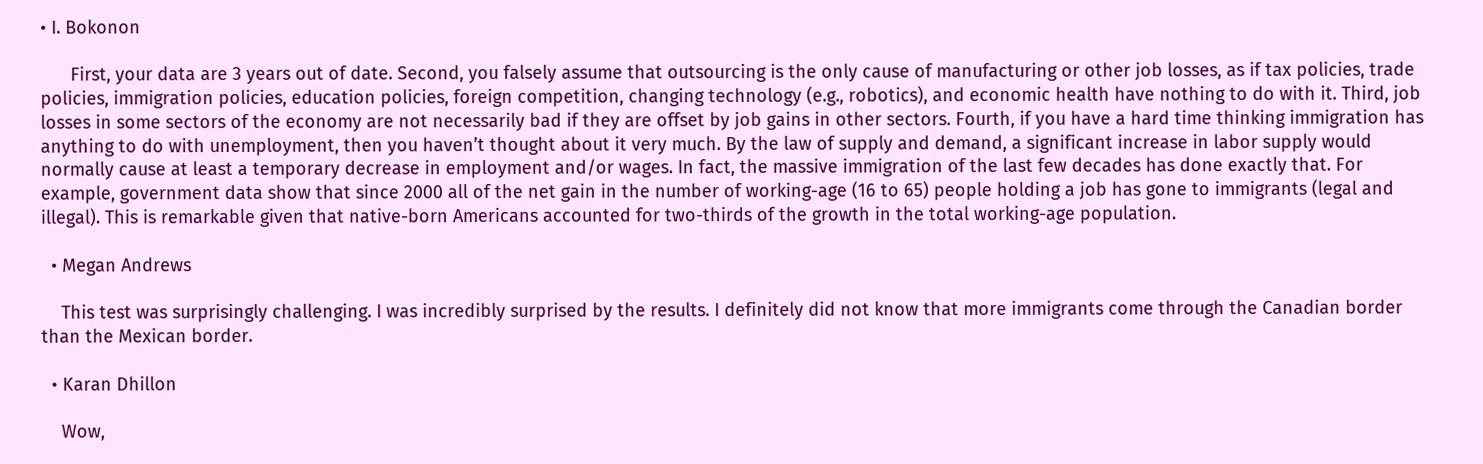• I. Bokonon

      First, your data are 3 years out of date. Second, you falsely assume that outsourcing is the only cause of manufacturing or other job losses, as if tax policies, trade policies, immigration policies, education policies, foreign competition, changing technology (e.g., robotics), and economic health have nothing to do with it. Third, job losses in some sectors of the economy are not necessarily bad if they are offset by job gains in other sectors. Fourth, if you have a hard time thinking immigration has anything to do with unemployment, then you haven’t thought about it very much. By the law of supply and demand, a significant increase in labor supply would normally cause at least a temporary decrease in employment and/or wages. In fact, the massive immigration of the last few decades has done exactly that. For example, government data show that since 2000 all of the net gain in the number of working-age (16 to 65) people holding a job has gone to immigrants (legal and illegal). This is remarkable given that native-born Americans accounted for two-thirds of the growth in the total working-age population.

  • Megan Andrews

    This test was surprisingly challenging. I was incredibly surprised by the results. I definitely did not know that more immigrants come through the Canadian border than the Mexican border.

  • Karan Dhillon

    Wow,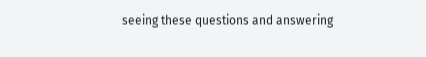seeing these questions and answering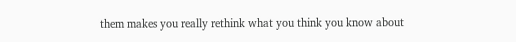them makes you really rethink what you think you know about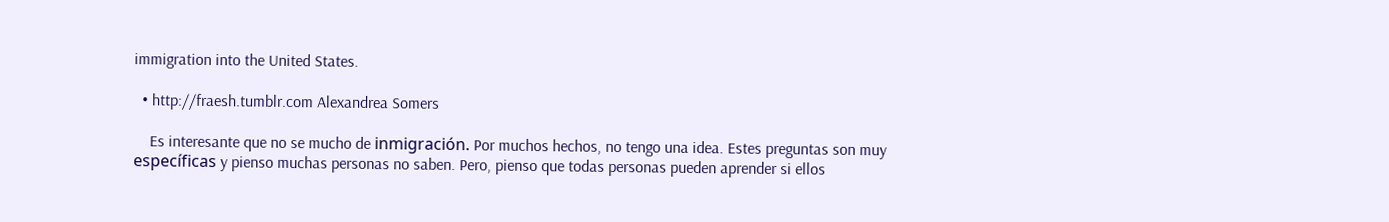immigration into the United States.

  • http://fraesh.tumblr.com Alexandrea Somers

    Es interesante que no se mucho de inmigración. Por muchos hechos, no tengo una idea. Estes preguntas son muy específicas y pienso muchas personas no saben. Pero, pienso que todas personas pueden aprender si ellos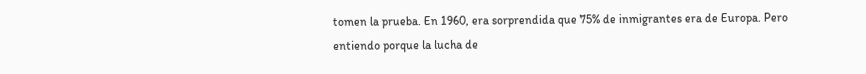tomen la prueba. En 1960, era sorprendida que 75% de inmigrantes era de Europa. Pero entiendo porque la lucha de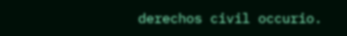derechos civil occurio.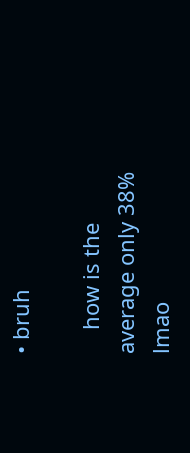• bruh

    how is the average only 38% lmao